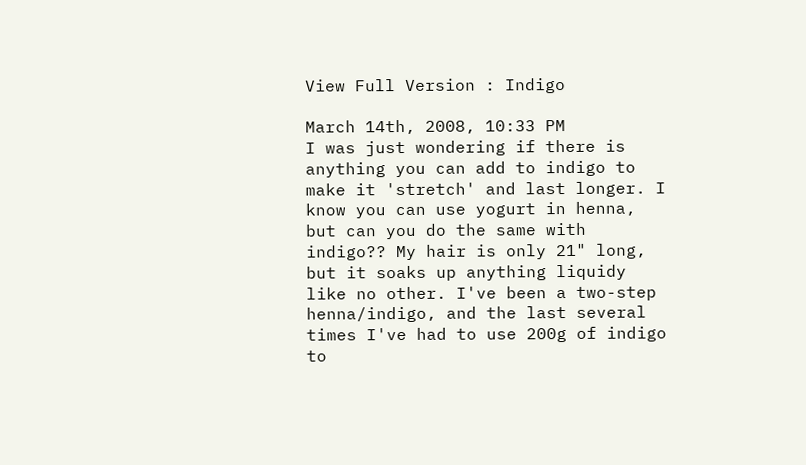View Full Version : Indigo

March 14th, 2008, 10:33 PM
I was just wondering if there is anything you can add to indigo to make it 'stretch' and last longer. I know you can use yogurt in henna, but can you do the same with indigo?? My hair is only 21" long, but it soaks up anything liquidy like no other. I've been a two-step henna/indigo, and the last several times I've had to use 200g of indigo to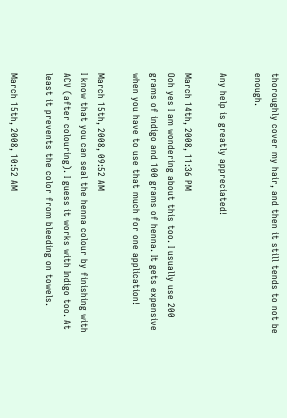thoroughly cover my hair, and then it still tends to not be enough.

Any help is greatly appreciated!

March 14th, 2008, 11:36 PM
Ooh yes I am wondering about this too. I usually use 200 grams of indigo and 100 grams of henna. It gets expensive when you have to use that much for one application!

March 15th, 2008, 09:52 AM
I know that you can seal the henna colour by finishing with ACV (after colouring). I guess it works with Indigo too. At least it prevents the color from bleeding on towels.

March 15th, 2008, 10:52 AM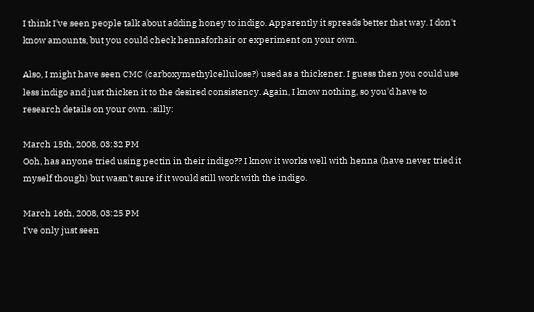I think I've seen people talk about adding honey to indigo. Apparently it spreads better that way. I don't know amounts, but you could check hennaforhair or experiment on your own.

Also, I might have seen CMC (carboxymethylcellulose?) used as a thickener. I guess then you could use less indigo and just thicken it to the desired consistency. Again, I know nothing, so you'd have to research details on your own. :silly:

March 15th, 2008, 03:32 PM
Ooh, has anyone tried using pectin in their indigo?? I know it works well with henna (have never tried it myself though) but wasn't sure if it would still work with the indigo.

March 16th, 2008, 03:25 PM
I've only just seen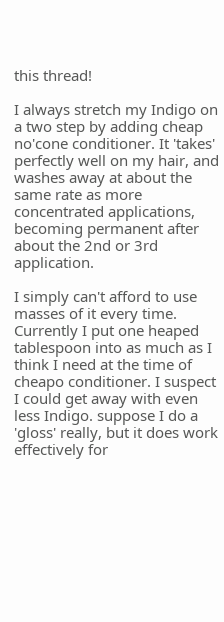this thread!

I always stretch my Indigo on a two step by adding cheap no'cone conditioner. It 'takes' perfectly well on my hair, and washes away at about the same rate as more concentrated applications, becoming permanent after about the 2nd or 3rd application.

I simply can't afford to use masses of it every time. Currently I put one heaped tablespoon into as much as I think I need at the time of cheapo conditioner. I suspect I could get away with even less Indigo. suppose I do a 'gloss' really, but it does work effectively for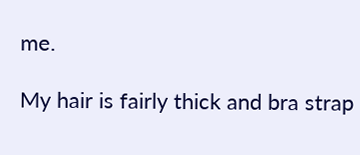me.

My hair is fairly thick and bra strap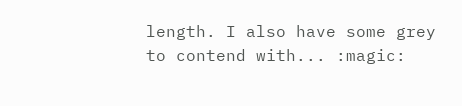length. I also have some grey to contend with... :magic: